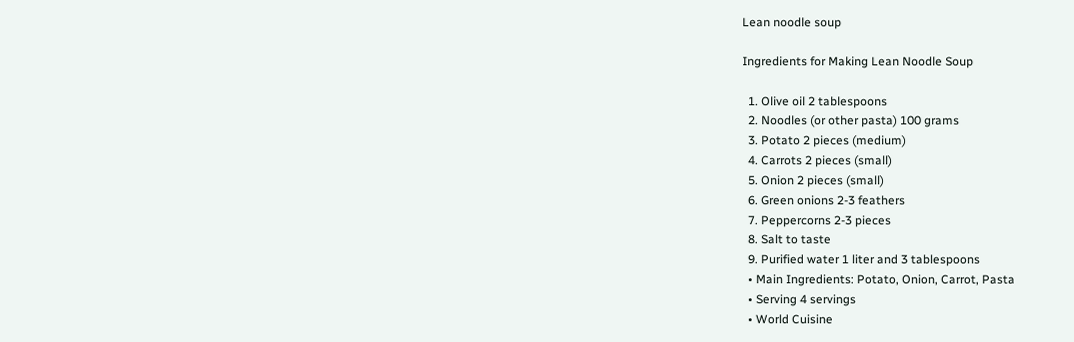Lean noodle soup

Ingredients for Making Lean Noodle Soup

  1. Olive oil 2 tablespoons
  2. Noodles (or other pasta) 100 grams
  3. Potato 2 pieces (medium)
  4. Carrots 2 pieces (small)
  5. Onion 2 pieces (small)
  6. Green onions 2-3 feathers
  7. Peppercorns 2-3 pieces
  8. Salt to taste
  9. Purified water 1 liter and 3 tablespoons
  • Main Ingredients: Potato, Onion, Carrot, Pasta
  • Serving 4 servings
  • World Cuisine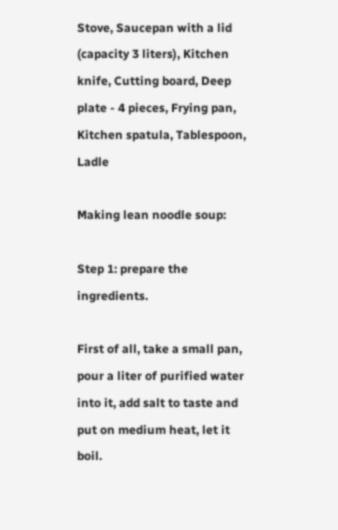Stove, Saucepan with a lid (capacity 3 liters), Kitchen knife, Cutting board, Deep plate - 4 pieces, Frying pan, Kitchen spatula, Tablespoon, Ladle

Making lean noodle soup:

Step 1: prepare the ingredients.

First of all, take a small pan, pour a liter of purified water into it, add salt to taste and put on medium heat, let it boil.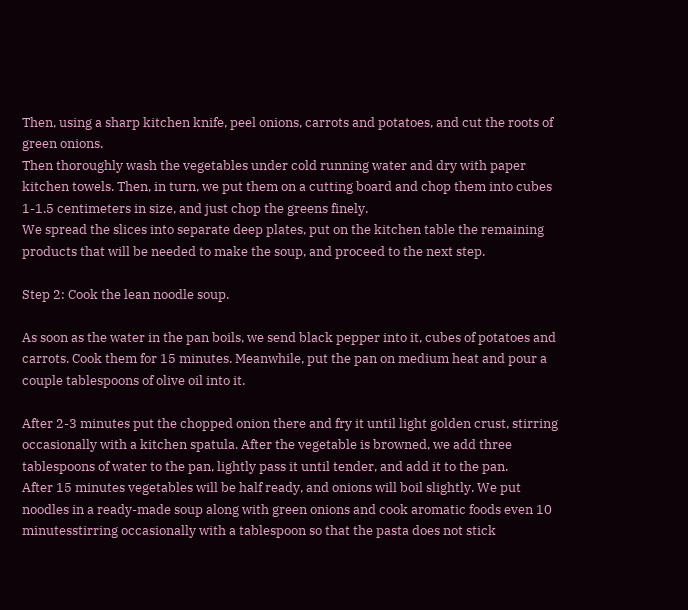Then, using a sharp kitchen knife, peel onions, carrots and potatoes, and cut the roots of green onions.
Then thoroughly wash the vegetables under cold running water and dry with paper kitchen towels. Then, in turn, we put them on a cutting board and chop them into cubes 1-1.5 centimeters in size, and just chop the greens finely.
We spread the slices into separate deep plates, put on the kitchen table the remaining products that will be needed to make the soup, and proceed to the next step.

Step 2: Cook the lean noodle soup.

As soon as the water in the pan boils, we send black pepper into it, cubes of potatoes and carrots. Cook them for 15 minutes. Meanwhile, put the pan on medium heat and pour a couple tablespoons of olive oil into it.

After 2-3 minutes put the chopped onion there and fry it until light golden crust, stirring occasionally with a kitchen spatula. After the vegetable is browned, we add three tablespoons of water to the pan, lightly pass it until tender, and add it to the pan.
After 15 minutes vegetables will be half ready, and onions will boil slightly. We put noodles in a ready-made soup along with green onions and cook aromatic foods even 10 minutesstirring occasionally with a tablespoon so that the pasta does not stick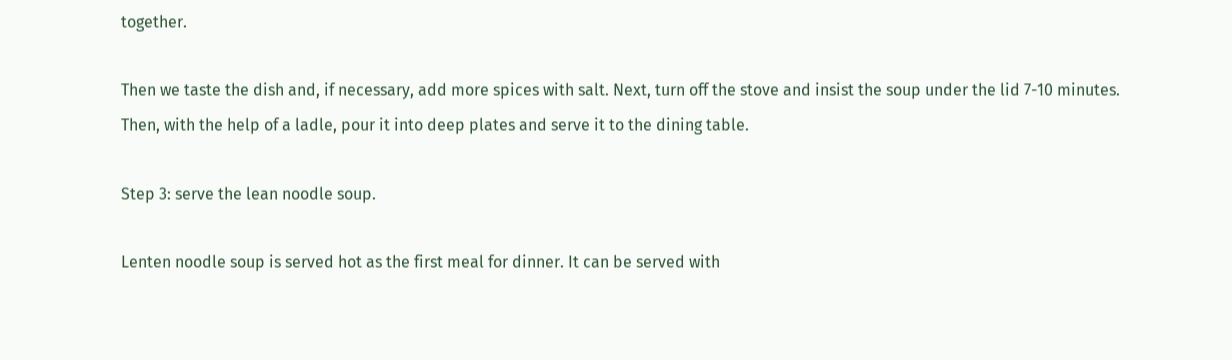together.

Then we taste the dish and, if necessary, add more spices with salt. Next, turn off the stove and insist the soup under the lid 7-10 minutes. Then, with the help of a ladle, pour it into deep plates and serve it to the dining table.

Step 3: serve the lean noodle soup.

Lenten noodle soup is served hot as the first meal for dinner. It can be served with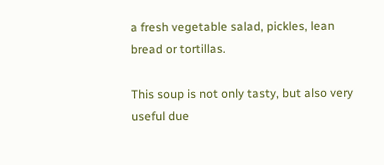a fresh vegetable salad, pickles, lean bread or tortillas.

This soup is not only tasty, but also very useful due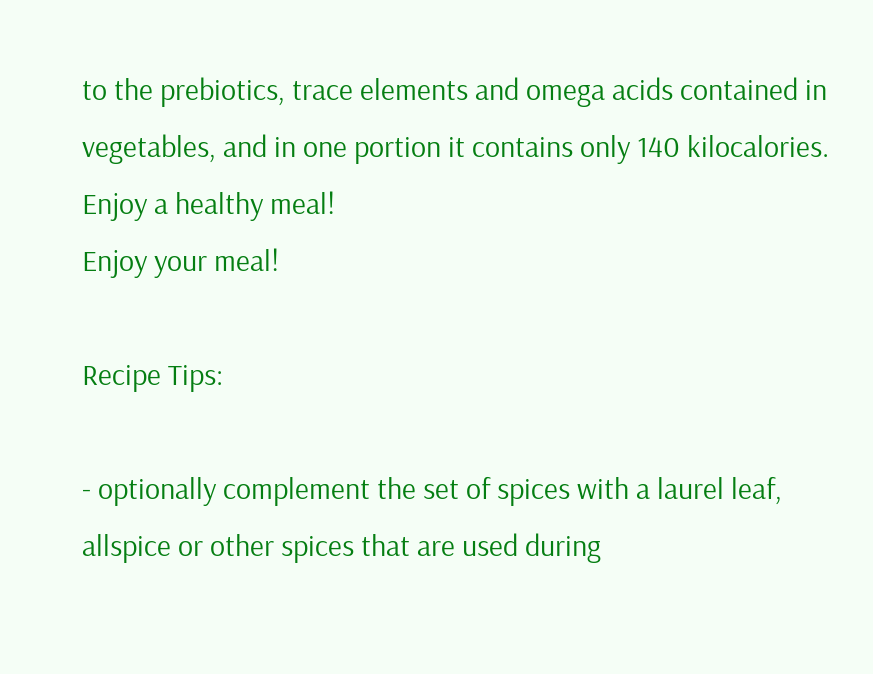to the prebiotics, trace elements and omega acids contained in vegetables, and in one portion it contains only 140 kilocalories. Enjoy a healthy meal!
Enjoy your meal!

Recipe Tips:

- optionally complement the set of spices with a laurel leaf, allspice or other spices that are used during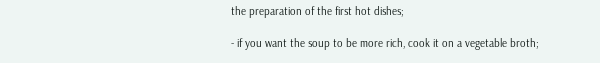the preparation of the first hot dishes;

- if you want the soup to be more rich, cook it on a vegetable broth;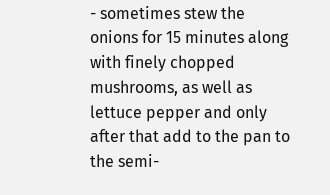- sometimes stew the onions for 15 minutes along with finely chopped mushrooms, as well as lettuce pepper and only after that add to the pan to the semi-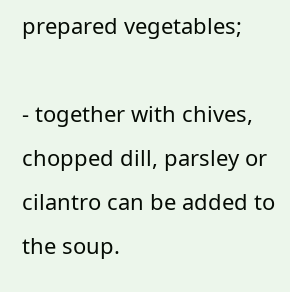prepared vegetables;

- together with chives, chopped dill, parsley or cilantro can be added to the soup.